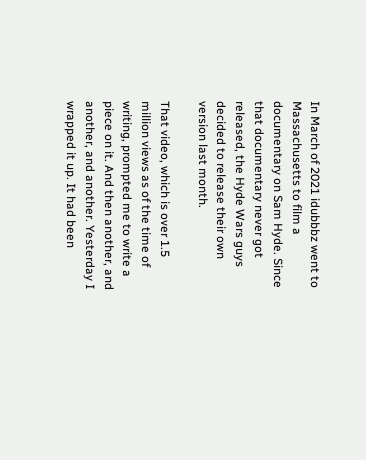In March of 2021 idubbbz went to Massachusetts to film a documentary on Sam Hyde. Since that documentary never got released, the Hyde Wars guys decided to release their own version last month.

That video, which is over 1.5 million views as of the time of writing, prompted me to write a piece on it. And then another, and another, and another. Yesterday I wrapped it up. It had been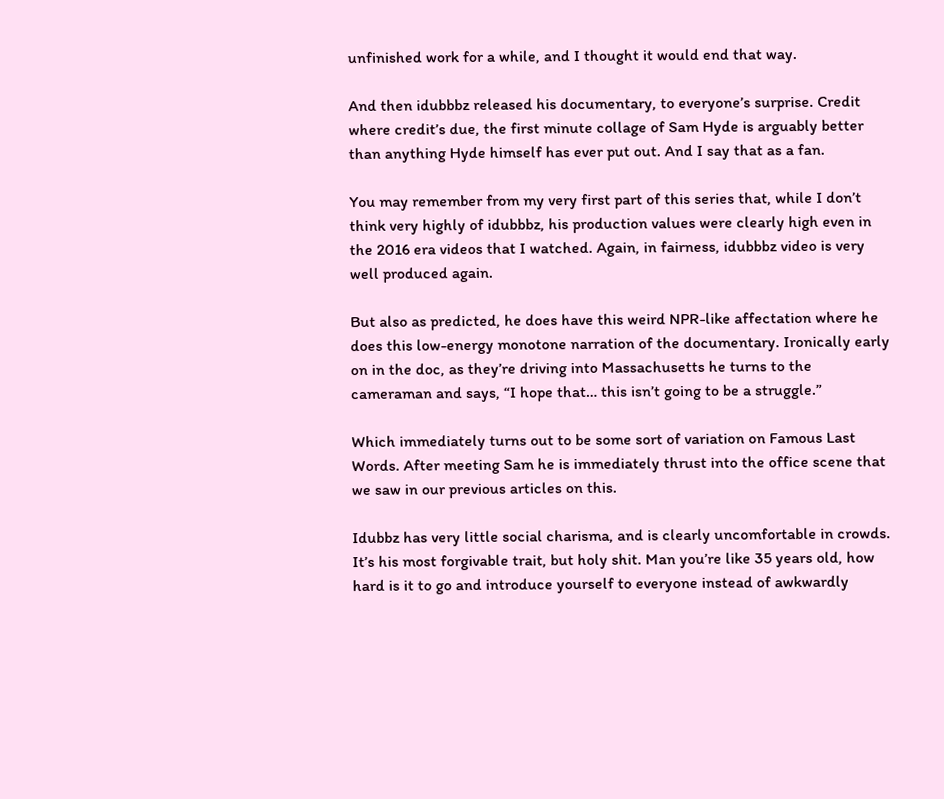unfinished work for a while, and I thought it would end that way.

And then idubbbz released his documentary, to everyone’s surprise. Credit where credit’s due, the first minute collage of Sam Hyde is arguably better than anything Hyde himself has ever put out. And I say that as a fan.

You may remember from my very first part of this series that, while I don’t think very highly of idubbbz, his production values were clearly high even in the 2016 era videos that I watched. Again, in fairness, idubbbz video is very well produced again.

But also as predicted, he does have this weird NPR-like affectation where he does this low-energy monotone narration of the documentary. Ironically early on in the doc, as they’re driving into Massachusetts he turns to the cameraman and says, “I hope that… this isn’t going to be a struggle.”

Which immediately turns out to be some sort of variation on Famous Last Words. After meeting Sam he is immediately thrust into the office scene that we saw in our previous articles on this.

Idubbz has very little social charisma, and is clearly uncomfortable in crowds. It’s his most forgivable trait, but holy shit. Man you’re like 35 years old, how hard is it to go and introduce yourself to everyone instead of awkwardly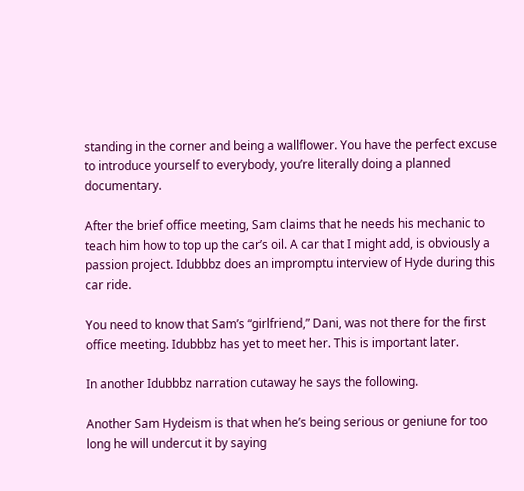standing in the corner and being a wallflower. You have the perfect excuse to introduce yourself to everybody, you’re literally doing a planned documentary.

After the brief office meeting, Sam claims that he needs his mechanic to teach him how to top up the car’s oil. A car that I might add, is obviously a passion project. Idubbbz does an impromptu interview of Hyde during this car ride.

You need to know that Sam’s “girlfriend,” Dani, was not there for the first office meeting. Idubbbz has yet to meet her. This is important later.

In another Idubbbz narration cutaway he says the following.

Another Sam Hydeism is that when he’s being serious or geniune for too long he will undercut it by saying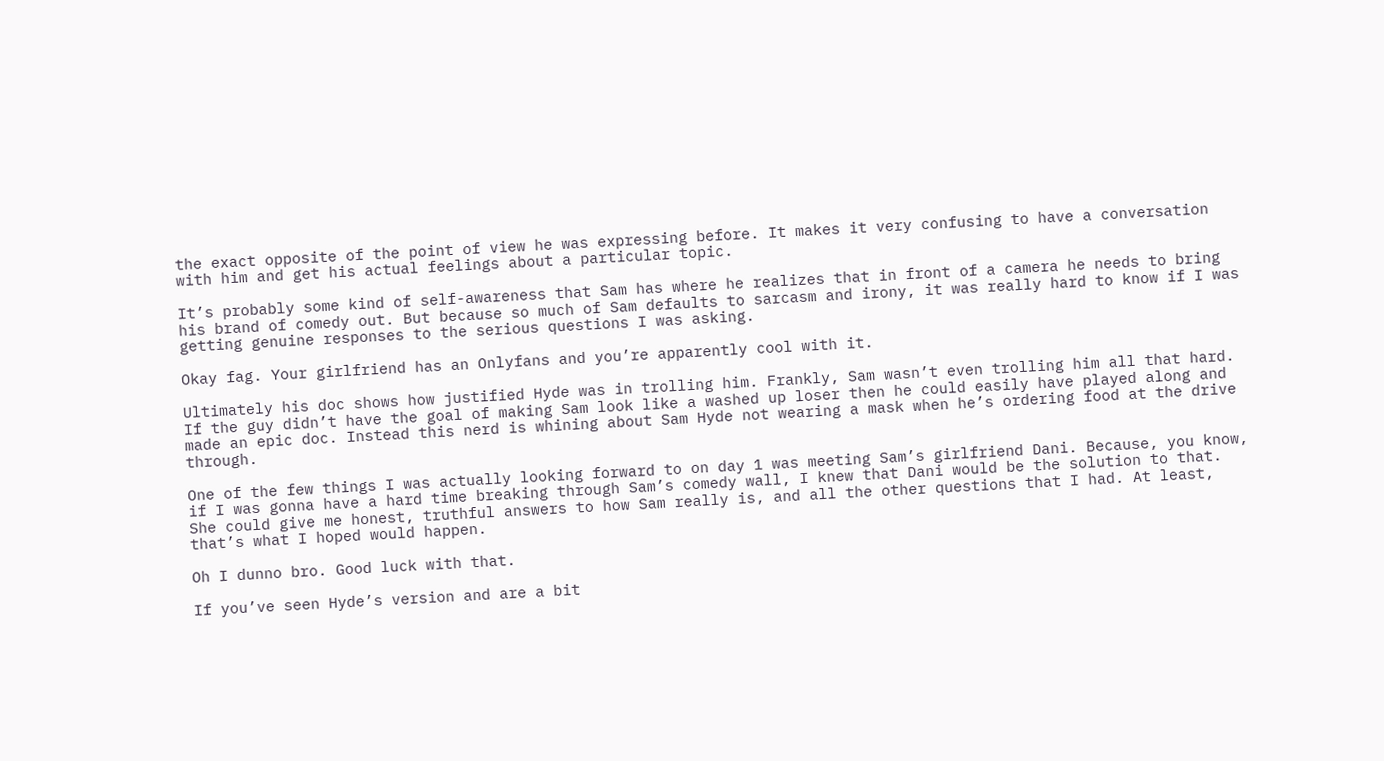the exact opposite of the point of view he was expressing before. It makes it very confusing to have a conversation with him and get his actual feelings about a particular topic.

It’s probably some kind of self-awareness that Sam has where he realizes that in front of a camera he needs to bring his brand of comedy out. But because so much of Sam defaults to sarcasm and irony, it was really hard to know if I was getting genuine responses to the serious questions I was asking.

Okay fag. Your girlfriend has an Onlyfans and you’re apparently cool with it.

Ultimately his doc shows how justified Hyde was in trolling him. Frankly, Sam wasn’t even trolling him all that hard. If the guy didn’t have the goal of making Sam look like a washed up loser then he could easily have played along and made an epic doc. Instead this nerd is whining about Sam Hyde not wearing a mask when he’s ordering food at the drive through.

One of the few things I was actually looking forward to on day 1 was meeting Sam’s girlfriend Dani. Because, you know, if I was gonna have a hard time breaking through Sam’s comedy wall, I knew that Dani would be the solution to that. She could give me honest, truthful answers to how Sam really is, and all the other questions that I had. At least, that’s what I hoped would happen.

Oh I dunno bro. Good luck with that.

If you’ve seen Hyde’s version and are a bit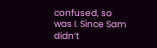confused, so was I. Since Sam didn’t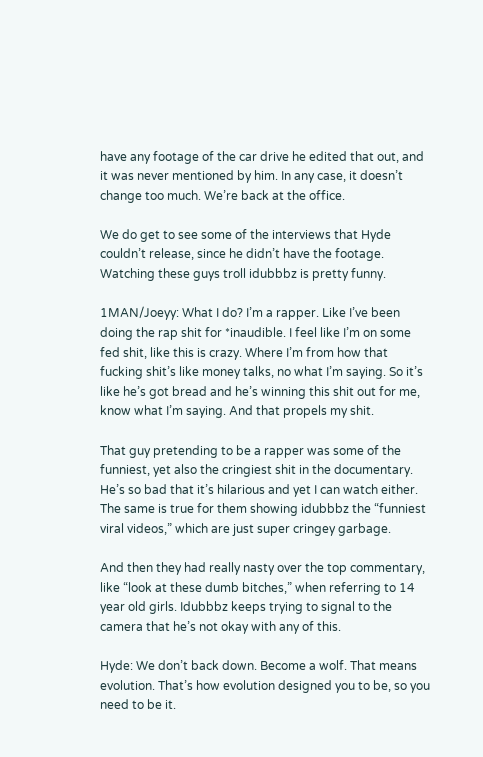have any footage of the car drive he edited that out, and it was never mentioned by him. In any case, it doesn’t change too much. We’re back at the office.

We do get to see some of the interviews that Hyde couldn’t release, since he didn’t have the footage. Watching these guys troll idubbbz is pretty funny.

1MAN/Joeyy: What I do? I’m a rapper. Like I’ve been doing the rap shit for *inaudible. I feel like I’m on some fed shit, like this is crazy. Where I’m from how that fucking shit’s like money talks, no what I’m saying. So it’s like he’s got bread and he’s winning this shit out for me, know what I’m saying. And that propels my shit.

That guy pretending to be a rapper was some of the funniest, yet also the cringiest shit in the documentary. He’s so bad that it’s hilarious and yet I can watch either. The same is true for them showing idubbbz the “funniest viral videos,” which are just super cringey garbage.

And then they had really nasty over the top commentary, like “look at these dumb bitches,” when referring to 14 year old girls. Idubbbz keeps trying to signal to the camera that he’s not okay with any of this.

Hyde: We don’t back down. Become a wolf. That means evolution. That’s how evolution designed you to be, so you need to be it.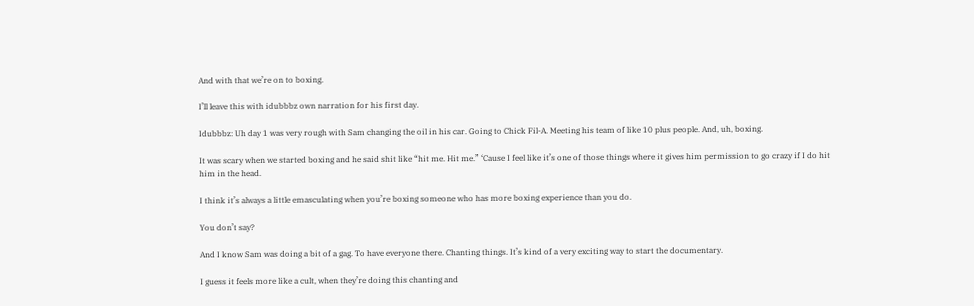And with that we’re on to boxing.

I’ll leave this with idubbbz own narration for his first day.

Idubbbz: Uh day 1 was very rough with Sam changing the oil in his car. Going to Chick Fil-A. Meeting his team of like 10 plus people. And, uh, boxing.

It was scary when we started boxing and he said shit like “hit me. Hit me.” ‘Cause I feel like it’s one of those things where it gives him permission to go crazy if I do hit him in the head.

I think it’s always a little emasculating when you’re boxing someone who has more boxing experience than you do.

You don’t say?

And I know Sam was doing a bit of a gag. To have everyone there. Chanting things. It’s kind of a very exciting way to start the documentary.

I guess it feels more like a cult, when they’re doing this chanting and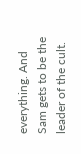everything. And Sam gets to be the leader of the cult.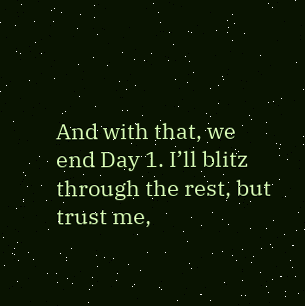And with that, we end Day 1. I’ll blitz through the rest, but trust me,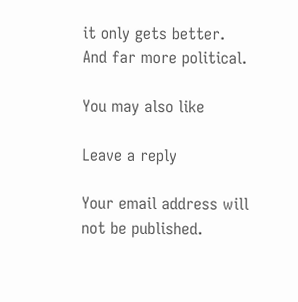it only gets better. And far more political.

You may also like

Leave a reply

Your email address will not be published.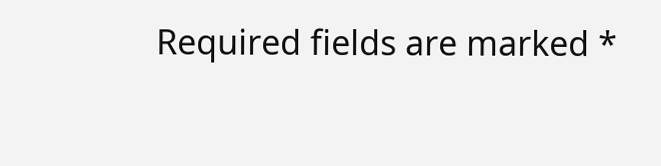Required fields are marked *